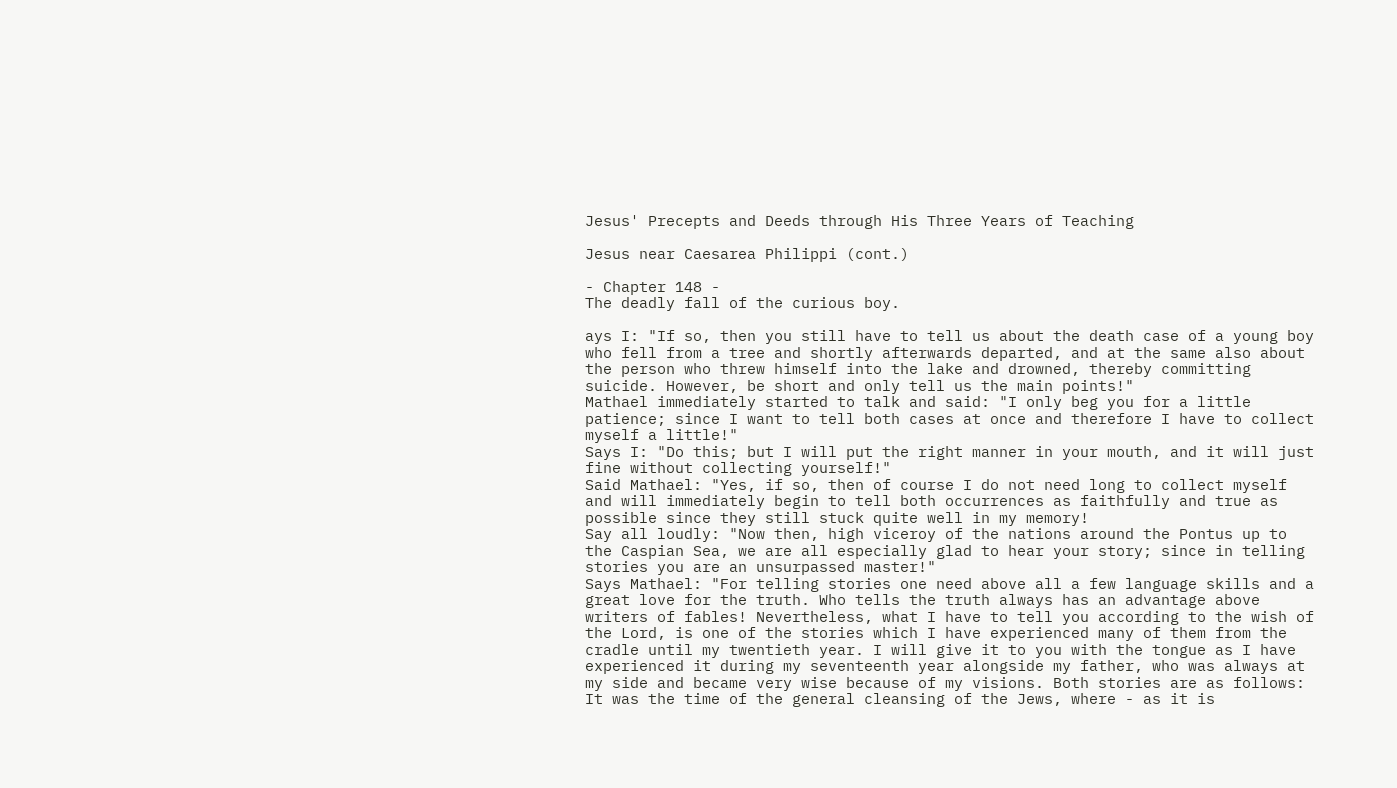Jesus' Precepts and Deeds through His Three Years of Teaching

Jesus near Caesarea Philippi (cont.)

- Chapter 148 -
The deadly fall of the curious boy.

ays I: "If so, then you still have to tell us about the death case of a young boy who fell from a tree and shortly afterwards departed, and at the same also about the person who threw himself into the lake and drowned, thereby committing suicide. However, be short and only tell us the main points!"
Mathael immediately started to talk and said: "I only beg you for a little patience; since I want to tell both cases at once and therefore I have to collect myself a little!"
Says I: "Do this; but I will put the right manner in your mouth, and it will just fine without collecting yourself!"
Said Mathael: "Yes, if so, then of course I do not need long to collect myself and will immediately begin to tell both occurrences as faithfully and true as possible since they still stuck quite well in my memory!
Say all loudly: "Now then, high viceroy of the nations around the Pontus up to the Caspian Sea, we are all especially glad to hear your story; since in telling stories you are an unsurpassed master!"
Says Mathael: "For telling stories one need above all a few language skills and a great love for the truth. Who tells the truth always has an advantage above writers of fables! Nevertheless, what I have to tell you according to the wish of the Lord, is one of the stories which I have experienced many of them from the cradle until my twentieth year. I will give it to you with the tongue as I have experienced it during my seventeenth year alongside my father, who was always at my side and became very wise because of my visions. Both stories are as follows:
It was the time of the general cleansing of the Jews, where - as it is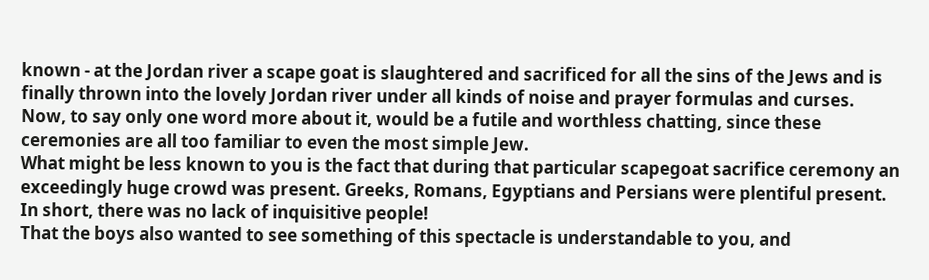known - at the Jordan river a scape goat is slaughtered and sacrificed for all the sins of the Jews and is finally thrown into the lovely Jordan river under all kinds of noise and prayer formulas and curses. Now, to say only one word more about it, would be a futile and worthless chatting, since these ceremonies are all too familiar to even the most simple Jew.
What might be less known to you is the fact that during that particular scapegoat sacrifice ceremony an exceedingly huge crowd was present. Greeks, Romans, Egyptians and Persians were plentiful present. In short, there was no lack of inquisitive people!
That the boys also wanted to see something of this spectacle is understandable to you, and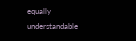equally understandable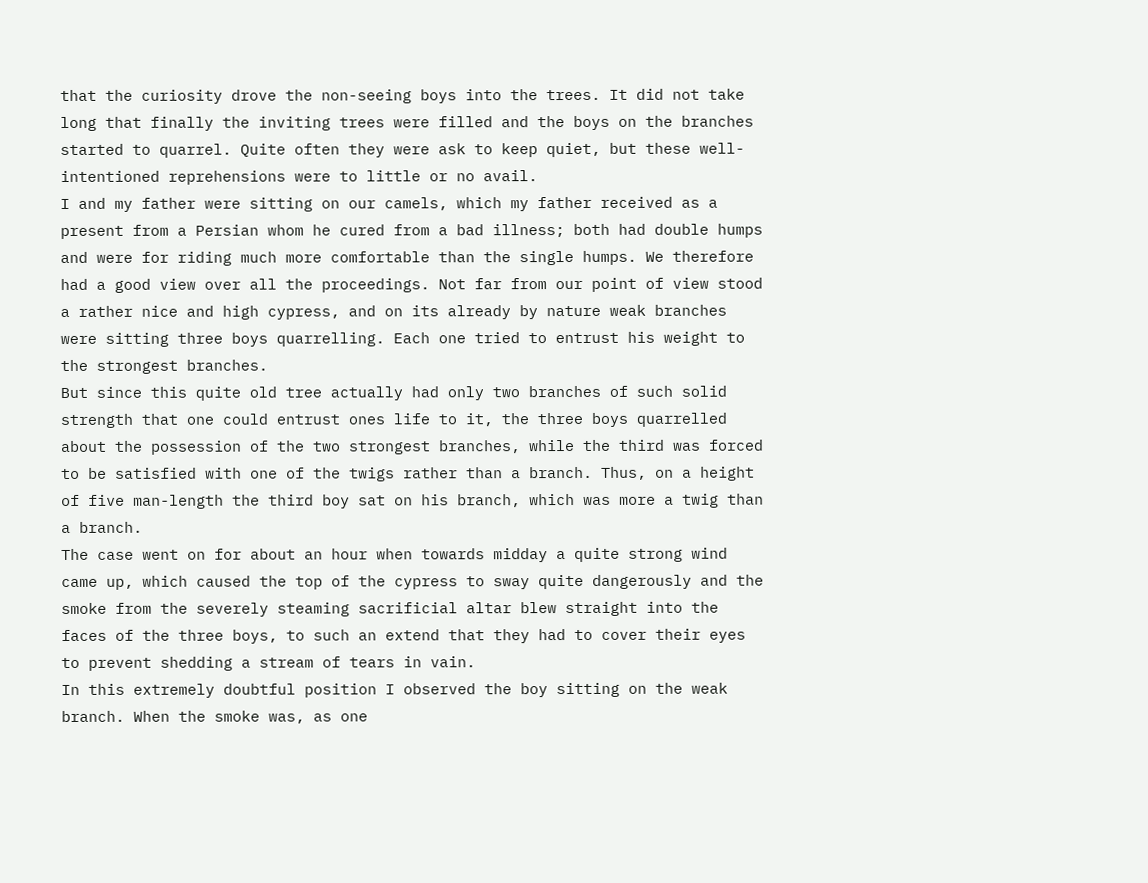that the curiosity drove the non-seeing boys into the trees. It did not take long that finally the inviting trees were filled and the boys on the branches started to quarrel. Quite often they were ask to keep quiet, but these well-intentioned reprehensions were to little or no avail.
I and my father were sitting on our camels, which my father received as a present from a Persian whom he cured from a bad illness; both had double humps and were for riding much more comfortable than the single humps. We therefore had a good view over all the proceedings. Not far from our point of view stood a rather nice and high cypress, and on its already by nature weak branches were sitting three boys quarrelling. Each one tried to entrust his weight to the strongest branches.
But since this quite old tree actually had only two branches of such solid strength that one could entrust ones life to it, the three boys quarrelled about the possession of the two strongest branches, while the third was forced to be satisfied with one of the twigs rather than a branch. Thus, on a height of five man-length the third boy sat on his branch, which was more a twig than a branch.
The case went on for about an hour when towards midday a quite strong wind came up, which caused the top of the cypress to sway quite dangerously and the smoke from the severely steaming sacrificial altar blew straight into the faces of the three boys, to such an extend that they had to cover their eyes to prevent shedding a stream of tears in vain.
In this extremely doubtful position I observed the boy sitting on the weak branch. When the smoke was, as one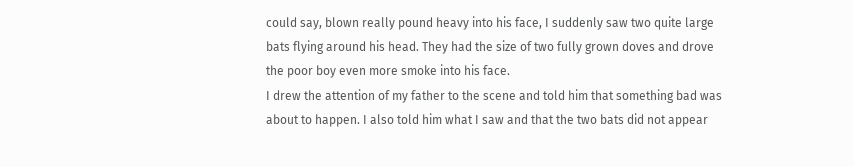could say, blown really pound heavy into his face, I suddenly saw two quite large bats flying around his head. They had the size of two fully grown doves and drove the poor boy even more smoke into his face.
I drew the attention of my father to the scene and told him that something bad was about to happen. I also told him what I saw and that the two bats did not appear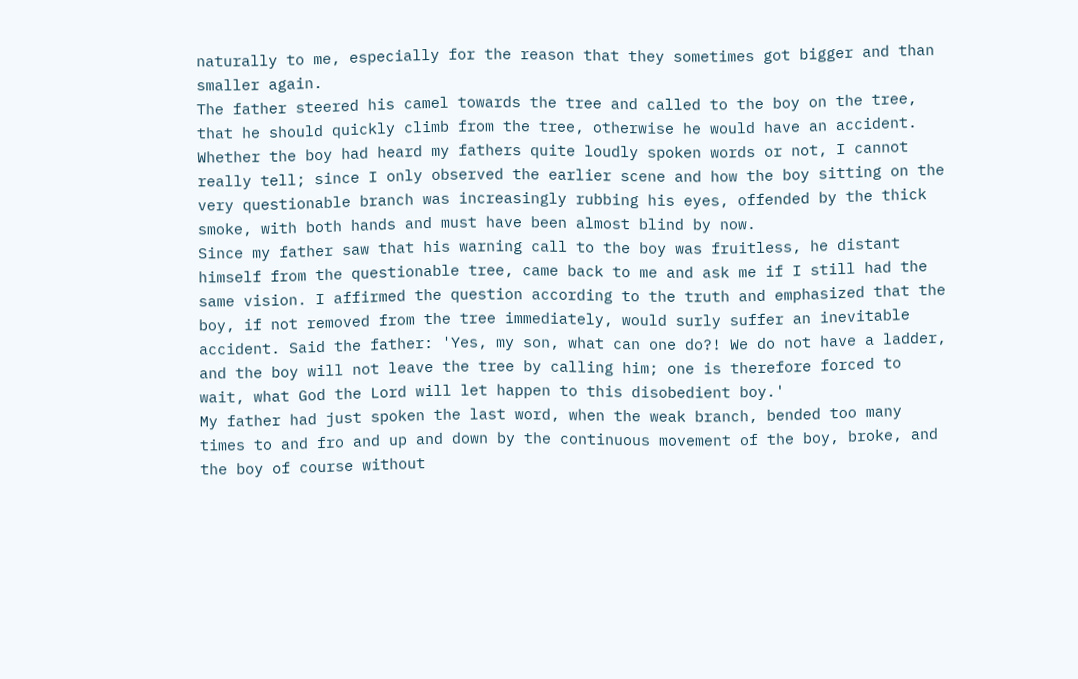naturally to me, especially for the reason that they sometimes got bigger and than smaller again.
The father steered his camel towards the tree and called to the boy on the tree, that he should quickly climb from the tree, otherwise he would have an accident. Whether the boy had heard my fathers quite loudly spoken words or not, I cannot really tell; since I only observed the earlier scene and how the boy sitting on the very questionable branch was increasingly rubbing his eyes, offended by the thick smoke, with both hands and must have been almost blind by now.
Since my father saw that his warning call to the boy was fruitless, he distant himself from the questionable tree, came back to me and ask me if I still had the same vision. I affirmed the question according to the truth and emphasized that the boy, if not removed from the tree immediately, would surly suffer an inevitable accident. Said the father: 'Yes, my son, what can one do?! We do not have a ladder, and the boy will not leave the tree by calling him; one is therefore forced to wait, what God the Lord will let happen to this disobedient boy.'
My father had just spoken the last word, when the weak branch, bended too many times to and fro and up and down by the continuous movement of the boy, broke, and the boy of course without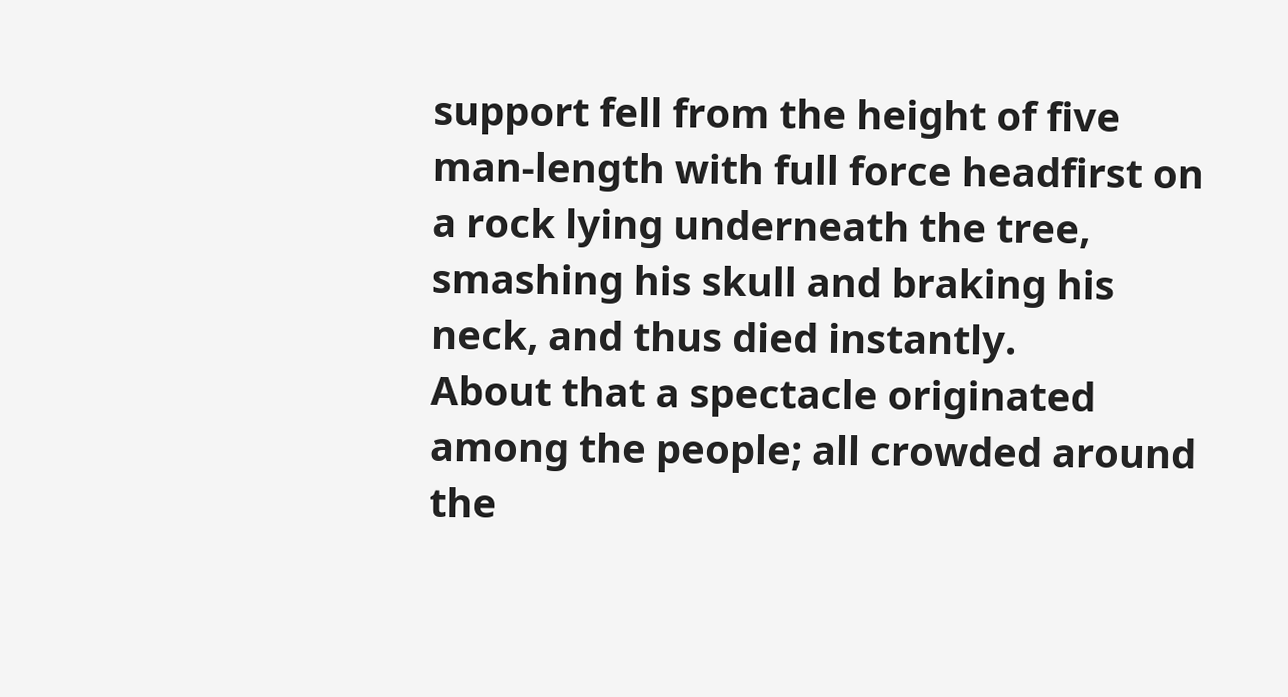support fell from the height of five man-length with full force headfirst on a rock lying underneath the tree, smashing his skull and braking his neck, and thus died instantly.
About that a spectacle originated among the people; all crowded around the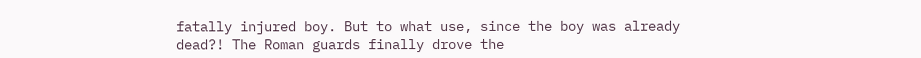fatally injured boy. But to what use, since the boy was already dead?! The Roman guards finally drove the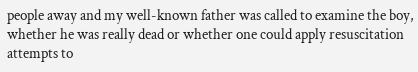people away and my well-known father was called to examine the boy, whether he was really dead or whether one could apply resuscitation attempts to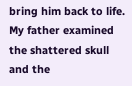bring him back to life. My father examined the shattered skull and the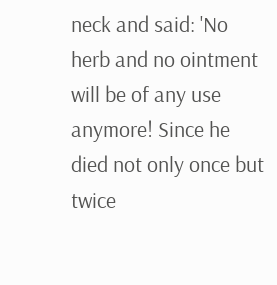neck and said: 'No herb and no ointment will be of any use anymore! Since he died not only once but twice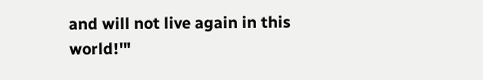and will not live again in this world!'"